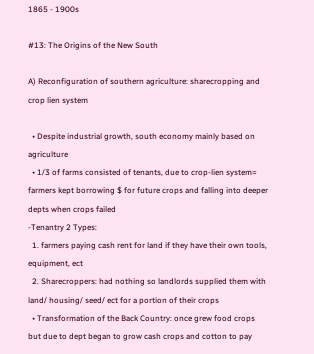1865 - 1900s

#13: The Origins of the New South

A) Reconfiguration of southern agriculture: sharecropping and crop lien system

  • Despite industrial growth, south economy mainly based on agriculture
  • 1/3 of farms consisted of tenants, due to crop-lien system= farmers kept borrowing $ for future crops and falling into deeper depts when crops failed
-Tenantry 2 Types:
  1. farmers paying cash rent for land if they have their own tools, equipment, ect
  2. Sharecroppers: had nothing so landlords supplied them with land/ housing/ seed/ ect for a portion of their crops
  • Transformation of the Back Country: once grew food crops but due to dept began to grow cash crops and cotton to pay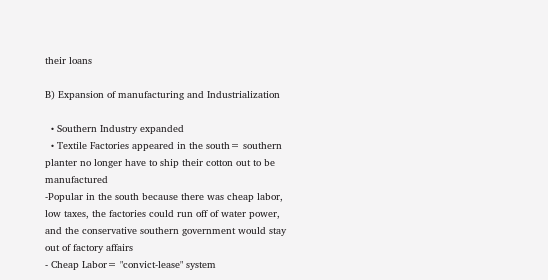their loans

B) Expansion of manufacturing and Industrialization

  • Southern Industry expanded
  • Textile Factories appeared in the south= southern planter no longer have to ship their cotton out to be manufactured
-Popular in the south because there was cheap labor, low taxes, the factories could run off of water power, and the conservative southern government would stay out of factory affairs
- Cheap Labor= "convict-lease" system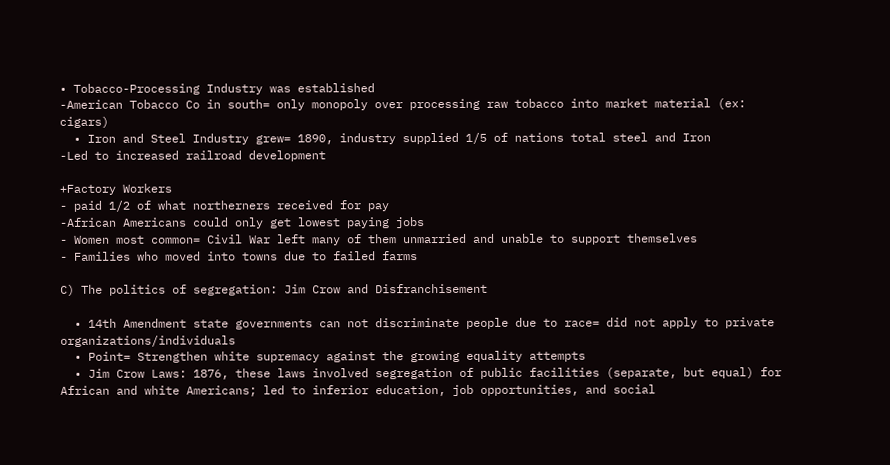• Tobacco-Processing Industry was established
-American Tobacco Co in south= only monopoly over processing raw tobacco into market material (ex: cigars)
  • Iron and Steel Industry grew= 1890, industry supplied 1/5 of nations total steel and Iron
-Led to increased railroad development

+Factory Workers
- paid 1/2 of what northerners received for pay
-African Americans could only get lowest paying jobs
- Women most common= Civil War left many of them unmarried and unable to support themselves
- Families who moved into towns due to failed farms

C) The politics of segregation: Jim Crow and Disfranchisement

  • 14th Amendment state governments can not discriminate people due to race= did not apply to private organizations/individuals
  • Point= Strengthen white supremacy against the growing equality attempts
  • Jim Crow Laws: 1876, these laws involved segregation of public facilities (separate, but equal) for African and white Americans; led to inferior education, job opportunities, and social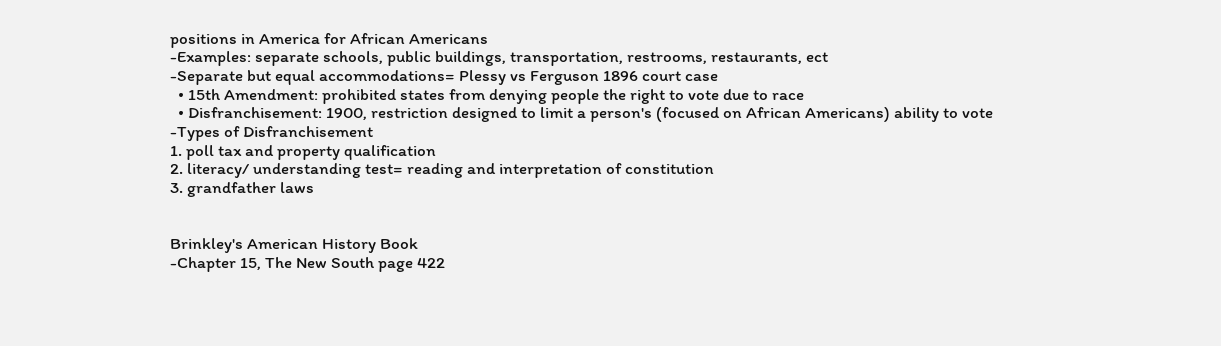positions in America for African Americans
-Examples: separate schools, public buildings, transportation, restrooms, restaurants, ect
-Separate but equal accommodations= Plessy vs Ferguson 1896 court case
  • 15th Amendment: prohibited states from denying people the right to vote due to race
  • Disfranchisement: 1900, restriction designed to limit a person's (focused on African Americans) ability to vote
-Types of Disfranchisement
1. poll tax and property qualification
2. literacy/ understanding test= reading and interpretation of constitution
3. grandfather laws


Brinkley's American History Book
-Chapter 15, The New South page 422